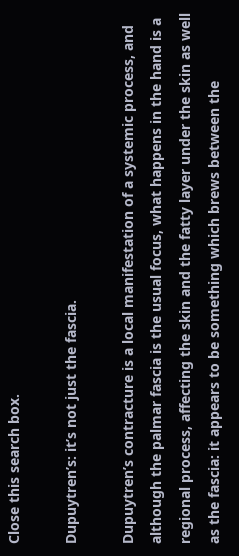Close this search box.

Dupuytren’s: it’s not just the fascia.

Dupuytren’s contracture is a local manifestation of a systemic process, and although the palmar fascia is the usual focus, what happens in the hand is a regional process, affecting the skin and the fatty layer under the skin as well as the fascia: it appears to be something which brews between the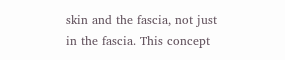skin and the fascia, not just in the fascia. This concept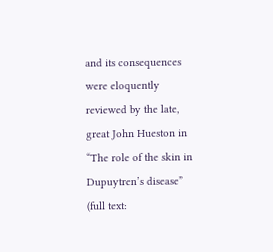and its consequences were eloquently reviewed by the late, great John Hueston in “The role of the skin in Dupuytren’s disease” (full text: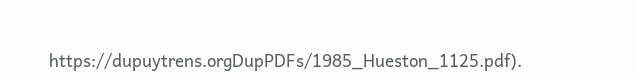https://dupuytrens.orgDupPDFs/1985_Hueston_1125.pdf).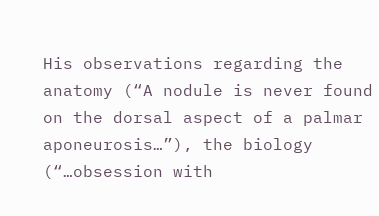His observations regarding the anatomy (“A nodule is never found on the dorsal aspect of a palmar aponeurosis…”), the biology (“…obsession with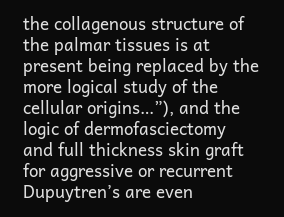the collagenous structure of the palmar tissues is at present being replaced by the more logical study of the cellular origins…”), and the logic of dermofasciectomy and full thickness skin graft for aggressive or recurrent Dupuytren’s are even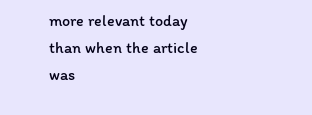more relevant today than when the article was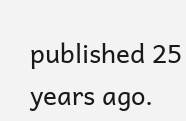published 25 years ago.